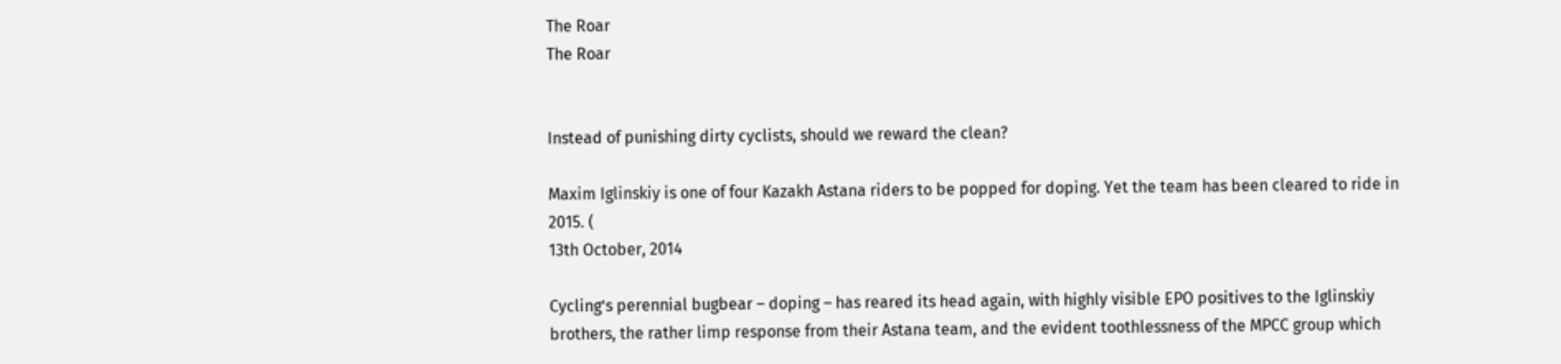The Roar
The Roar


Instead of punishing dirty cyclists, should we reward the clean?

Maxim Iglinskiy is one of four Kazakh Astana riders to be popped for doping. Yet the team has been cleared to ride in 2015. (
13th October, 2014

Cycling’s perennial bugbear – doping – has reared its head again, with highly visible EPO positives to the Iglinskiy brothers, the rather limp response from their Astana team, and the evident toothlessness of the MPCC group which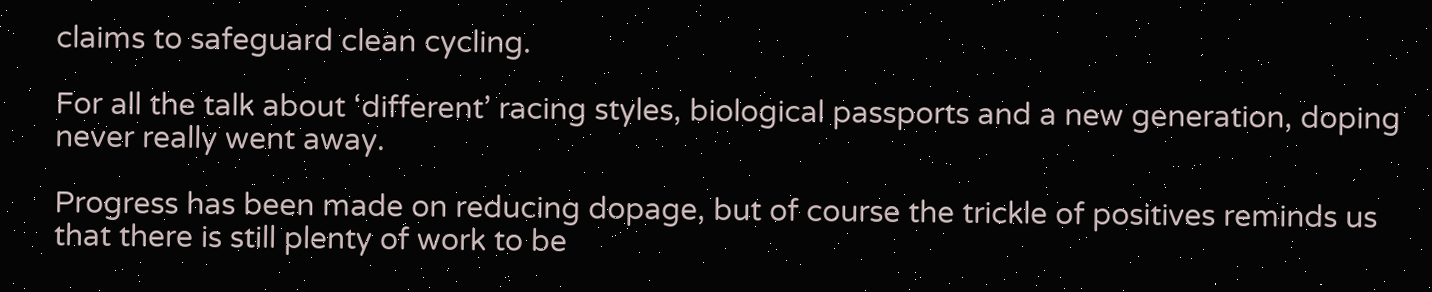claims to safeguard clean cycling.

For all the talk about ‘different’ racing styles, biological passports and a new generation, doping never really went away.

Progress has been made on reducing dopage, but of course the trickle of positives reminds us that there is still plenty of work to be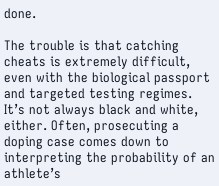done.

The trouble is that catching cheats is extremely difficult, even with the biological passport and targeted testing regimes. It’s not always black and white, either. Often, prosecuting a doping case comes down to interpreting the probability of an athlete’s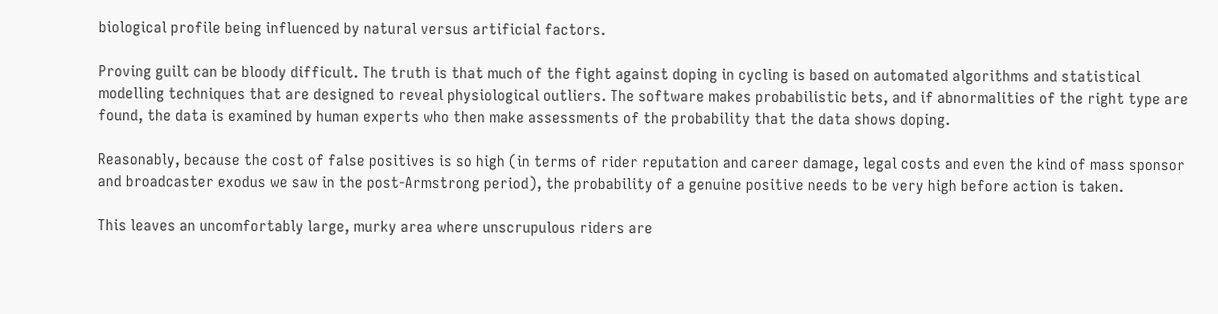biological profile being influenced by natural versus artificial factors.

Proving guilt can be bloody difficult. The truth is that much of the fight against doping in cycling is based on automated algorithms and statistical modelling techniques that are designed to reveal physiological outliers. The software makes probabilistic bets, and if abnormalities of the right type are found, the data is examined by human experts who then make assessments of the probability that the data shows doping.

Reasonably, because the cost of false positives is so high (in terms of rider reputation and career damage, legal costs and even the kind of mass sponsor and broadcaster exodus we saw in the post-Armstrong period), the probability of a genuine positive needs to be very high before action is taken.

This leaves an uncomfortably large, murky area where unscrupulous riders are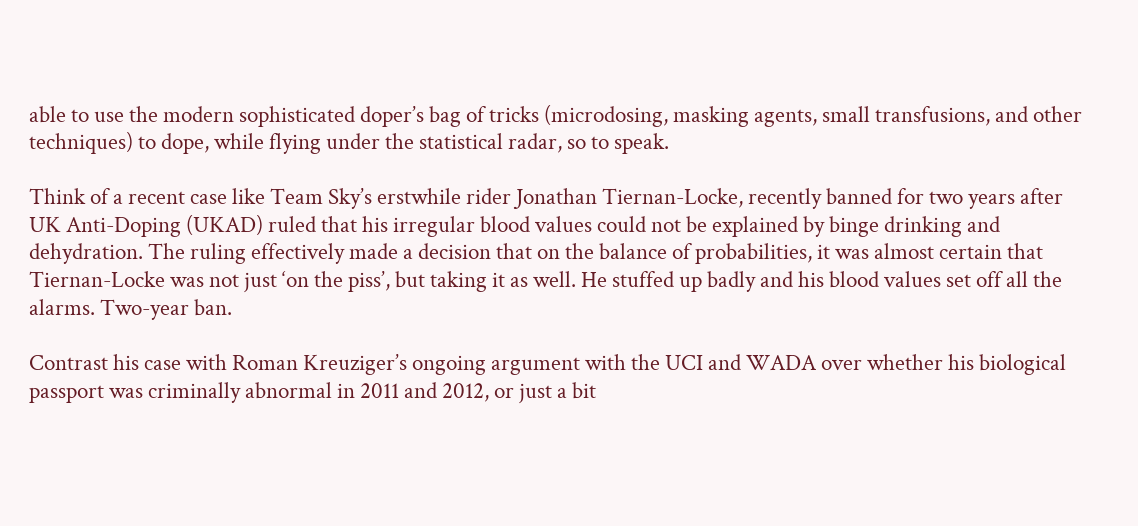able to use the modern sophisticated doper’s bag of tricks (microdosing, masking agents, small transfusions, and other techniques) to dope, while flying under the statistical radar, so to speak.

Think of a recent case like Team Sky’s erstwhile rider Jonathan Tiernan-Locke, recently banned for two years after UK Anti-Doping (UKAD) ruled that his irregular blood values could not be explained by binge drinking and dehydration. The ruling effectively made a decision that on the balance of probabilities, it was almost certain that Tiernan-Locke was not just ‘on the piss’, but taking it as well. He stuffed up badly and his blood values set off all the alarms. Two-year ban.

Contrast his case with Roman Kreuziger’s ongoing argument with the UCI and WADA over whether his biological passport was criminally abnormal in 2011 and 2012, or just a bit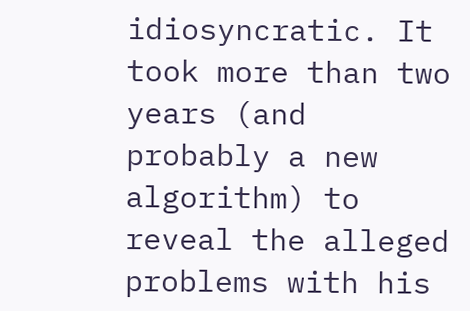idiosyncratic. It took more than two years (and probably a new algorithm) to reveal the alleged problems with his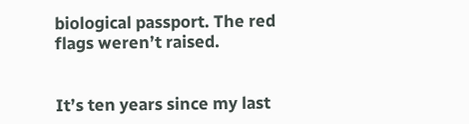biological passport. The red flags weren’t raised.


It’s ten years since my last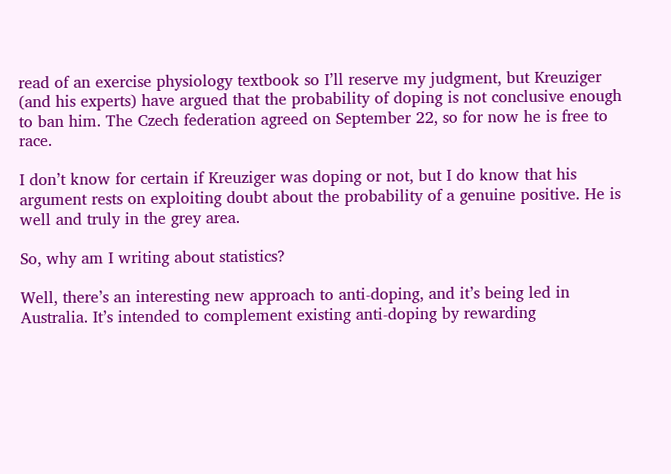read of an exercise physiology textbook so I’ll reserve my judgment, but Kreuziger (and his experts) have argued that the probability of doping is not conclusive enough to ban him. The Czech federation agreed on September 22, so for now he is free to race.

I don’t know for certain if Kreuziger was doping or not, but I do know that his argument rests on exploiting doubt about the probability of a genuine positive. He is well and truly in the grey area.

So, why am I writing about statistics?

Well, there’s an interesting new approach to anti-doping, and it’s being led in Australia. It’s intended to complement existing anti-doping by rewarding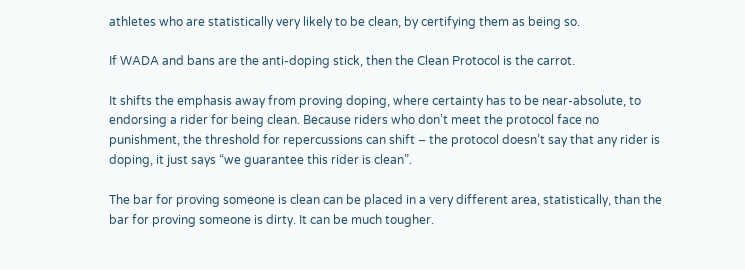athletes who are statistically very likely to be clean, by certifying them as being so.

If WADA and bans are the anti-doping stick, then the Clean Protocol is the carrot.

It shifts the emphasis away from proving doping, where certainty has to be near-absolute, to endorsing a rider for being clean. Because riders who don’t meet the protocol face no punishment, the threshold for repercussions can shift – the protocol doesn’t say that any rider is doping, it just says “we guarantee this rider is clean”.

The bar for proving someone is clean can be placed in a very different area, statistically, than the bar for proving someone is dirty. It can be much tougher.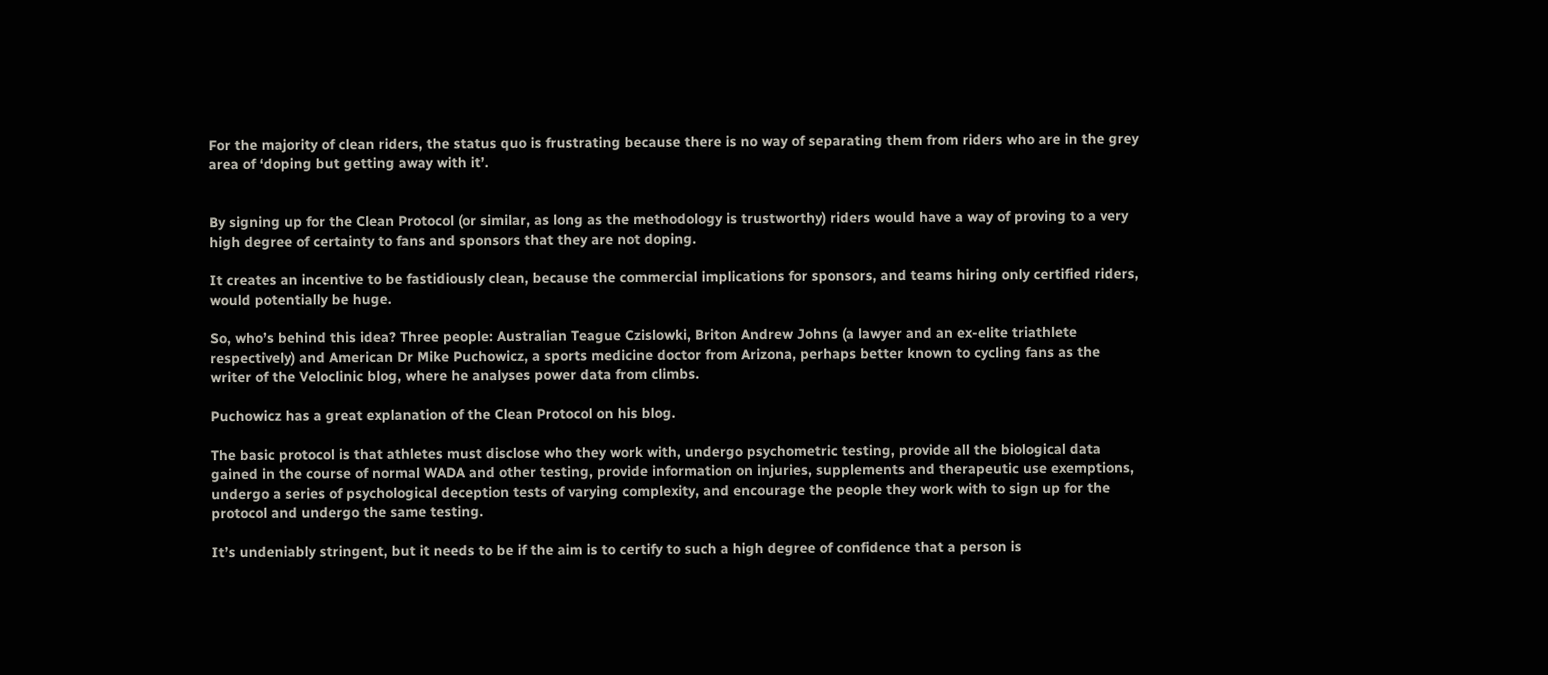For the majority of clean riders, the status quo is frustrating because there is no way of separating them from riders who are in the grey area of ‘doping but getting away with it’.


By signing up for the Clean Protocol (or similar, as long as the methodology is trustworthy) riders would have a way of proving to a very high degree of certainty to fans and sponsors that they are not doping.

It creates an incentive to be fastidiously clean, because the commercial implications for sponsors, and teams hiring only certified riders, would potentially be huge.

So, who’s behind this idea? Three people: Australian Teague Czislowki, Briton Andrew Johns (a lawyer and an ex-elite triathlete respectively) and American Dr Mike Puchowicz, a sports medicine doctor from Arizona, perhaps better known to cycling fans as the writer of the Veloclinic blog, where he analyses power data from climbs.

Puchowicz has a great explanation of the Clean Protocol on his blog.

The basic protocol is that athletes must disclose who they work with, undergo psychometric testing, provide all the biological data gained in the course of normal WADA and other testing, provide information on injuries, supplements and therapeutic use exemptions, undergo a series of psychological deception tests of varying complexity, and encourage the people they work with to sign up for the protocol and undergo the same testing.

It’s undeniably stringent, but it needs to be if the aim is to certify to such a high degree of confidence that a person is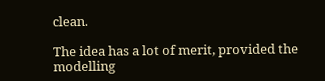clean.

The idea has a lot of merit, provided the modelling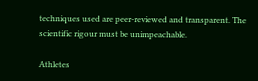techniques used are peer-reviewed and transparent. The scientific rigour must be unimpeachable.

Athletes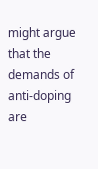might argue that the demands of anti-doping are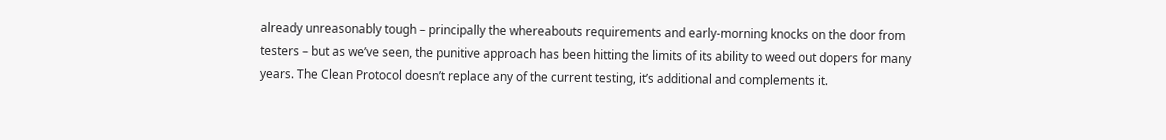already unreasonably tough – principally the whereabouts requirements and early-morning knocks on the door from testers – but as we’ve seen, the punitive approach has been hitting the limits of its ability to weed out dopers for many years. The Clean Protocol doesn’t replace any of the current testing, it’s additional and complements it.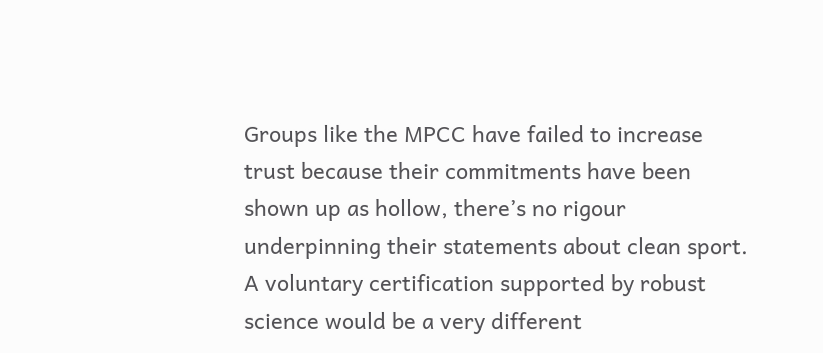Groups like the MPCC have failed to increase trust because their commitments have been shown up as hollow, there’s no rigour underpinning their statements about clean sport. A voluntary certification supported by robust science would be a very different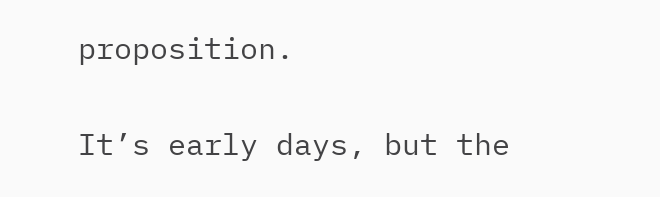proposition.

It’s early days, but the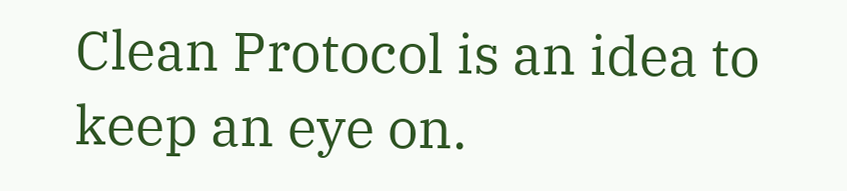Clean Protocol is an idea to keep an eye on.